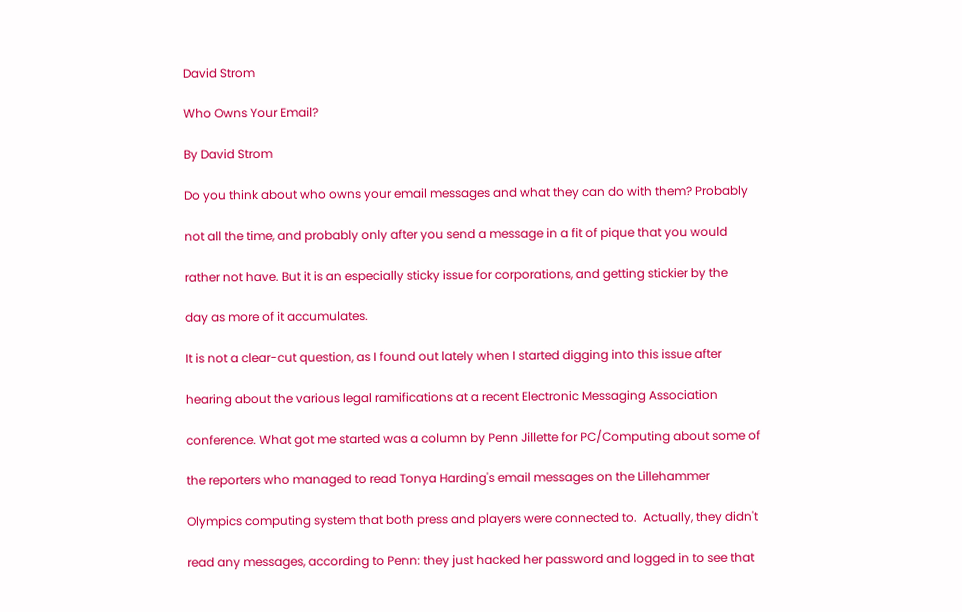David Strom

Who Owns Your Email?

By David Strom

Do you think about who owns your email messages and what they can do with them? Probably

not all the time, and probably only after you send a message in a fit of pique that you would

rather not have. But it is an especially sticky issue for corporations, and getting stickier by the

day as more of it accumulates.

It is not a clear-cut question, as I found out lately when I started digging into this issue after

hearing about the various legal ramifications at a recent Electronic Messaging Association

conference. What got me started was a column by Penn Jillette for PC/Computing about some of

the reporters who managed to read Tonya Harding's email messages on the Lillehammer

Olympics computing system that both press and players were connected to.  Actually, they didn't

read any messages, according to Penn: they just hacked her password and logged in to see that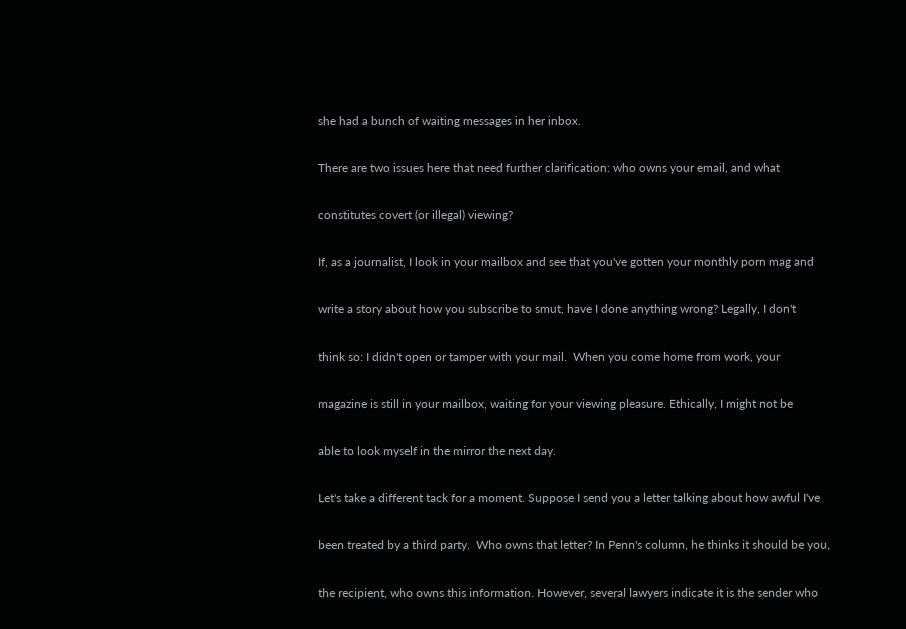she had a bunch of waiting messages in her inbox.

There are two issues here that need further clarification: who owns your email, and what

constitutes covert (or illegal) viewing?

If, as a journalist, I look in your mailbox and see that you've gotten your monthly porn mag and

write a story about how you subscribe to smut, have I done anything wrong? Legally, I don't

think so: I didn't open or tamper with your mail.  When you come home from work, your

magazine is still in your mailbox, waiting for your viewing pleasure. Ethically, I might not be

able to look myself in the mirror the next day.

Let's take a different tack for a moment. Suppose I send you a letter talking about how awful I've

been treated by a third party.  Who owns that letter? In Penn's column, he thinks it should be you,

the recipient, who owns this information. However, several lawyers indicate it is the sender who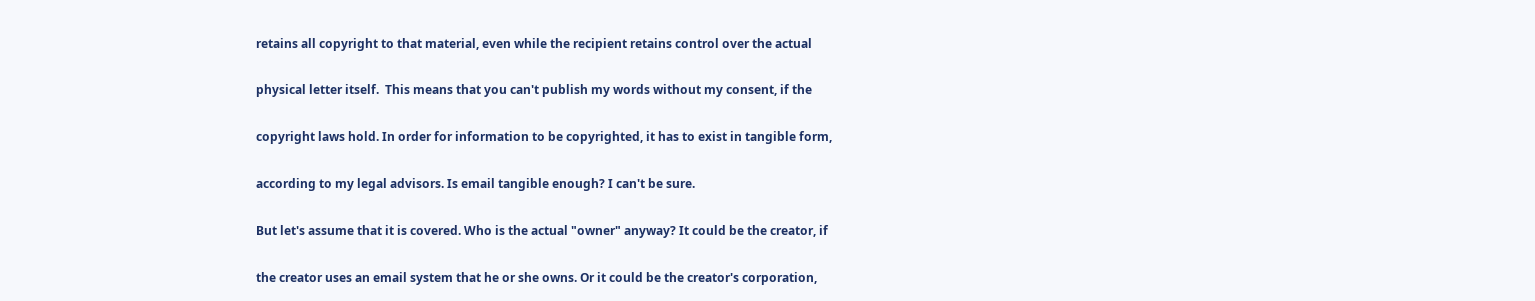retains all copyright to that material, even while the recipient retains control over the actual

physical letter itself.  This means that you can't publish my words without my consent, if the

copyright laws hold. In order for information to be copyrighted, it has to exist in tangible form,

according to my legal advisors. Is email tangible enough? I can't be sure.

But let's assume that it is covered. Who is the actual "owner" anyway? It could be the creator, if

the creator uses an email system that he or she owns. Or it could be the creator's corporation,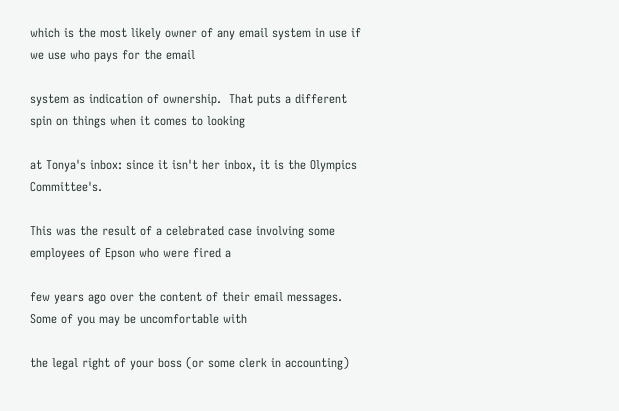which is the most likely owner of any email system in use if we use who pays for the email

system as indication of ownership.  That puts a different spin on things when it comes to looking

at Tonya's inbox: since it isn't her inbox, it is the Olympics Committee's.

This was the result of a celebrated case involving some employees of Epson who were fired a

few years ago over the content of their email messages. Some of you may be uncomfortable with

the legal right of your boss (or some clerk in accounting)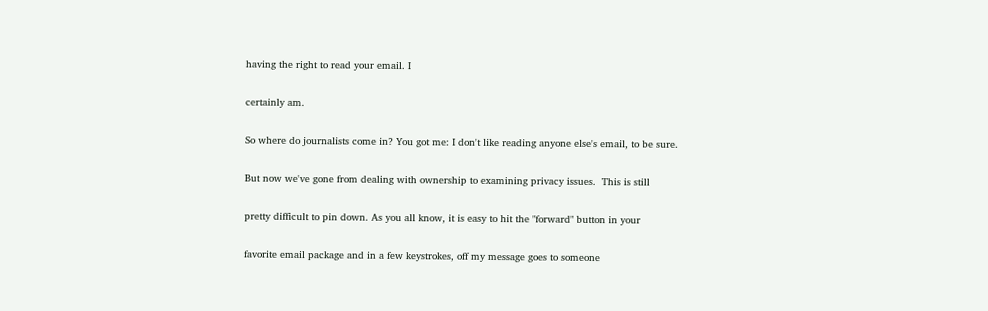having the right to read your email. I

certainly am.

So where do journalists come in? You got me: I don't like reading anyone else's email, to be sure.

But now we've gone from dealing with ownership to examining privacy issues.  This is still

pretty difficult to pin down. As you all know, it is easy to hit the "forward" button in your

favorite email package and in a few keystrokes, off my message goes to someone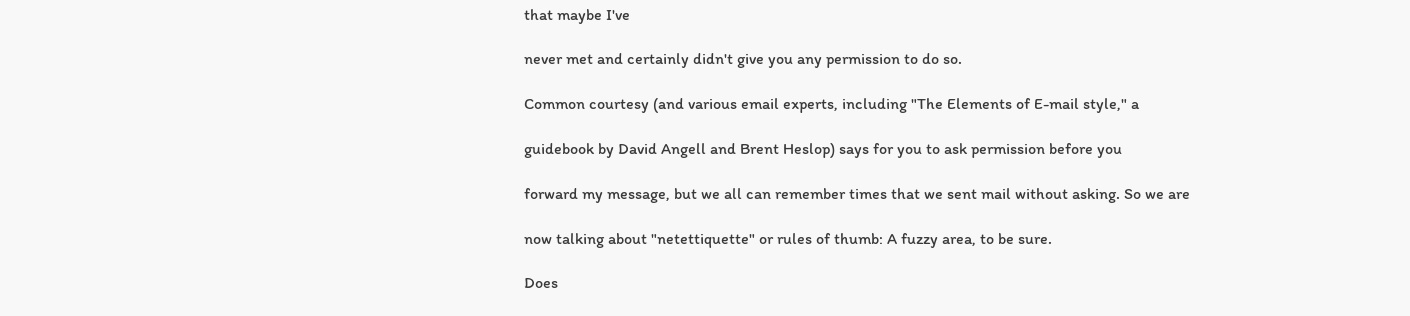that maybe I've

never met and certainly didn't give you any permission to do so.

Common courtesy (and various email experts, including "The Elements of E-mail style," a

guidebook by David Angell and Brent Heslop) says for you to ask permission before you

forward my message, but we all can remember times that we sent mail without asking. So we are

now talking about "netettiquette" or rules of thumb: A fuzzy area, to be sure.

Does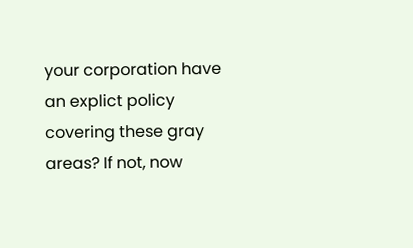your corporation have an explict policy covering these gray areas? If not, now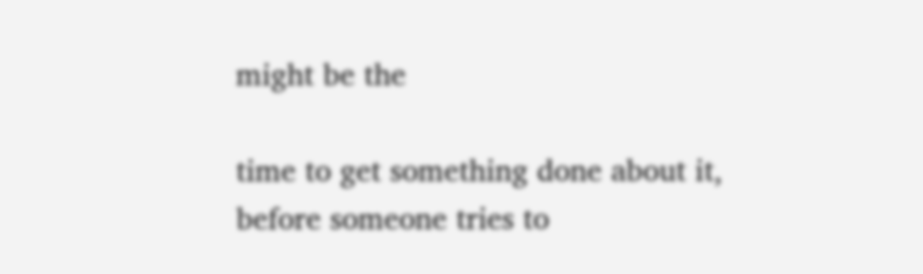might be the

time to get something done about it, before someone tries to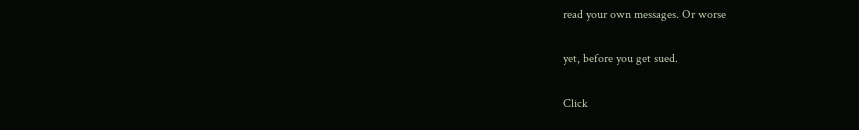read your own messages. Or worse

yet, before you get sued.

Click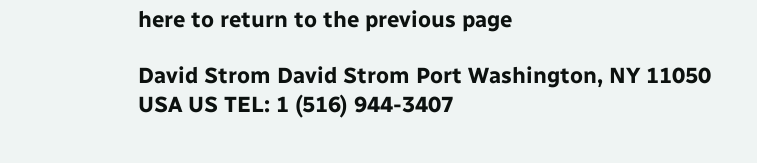here to return to the previous page

David Strom David Strom Port Washington, NY 11050 USA US TEL: 1 (516) 944-3407